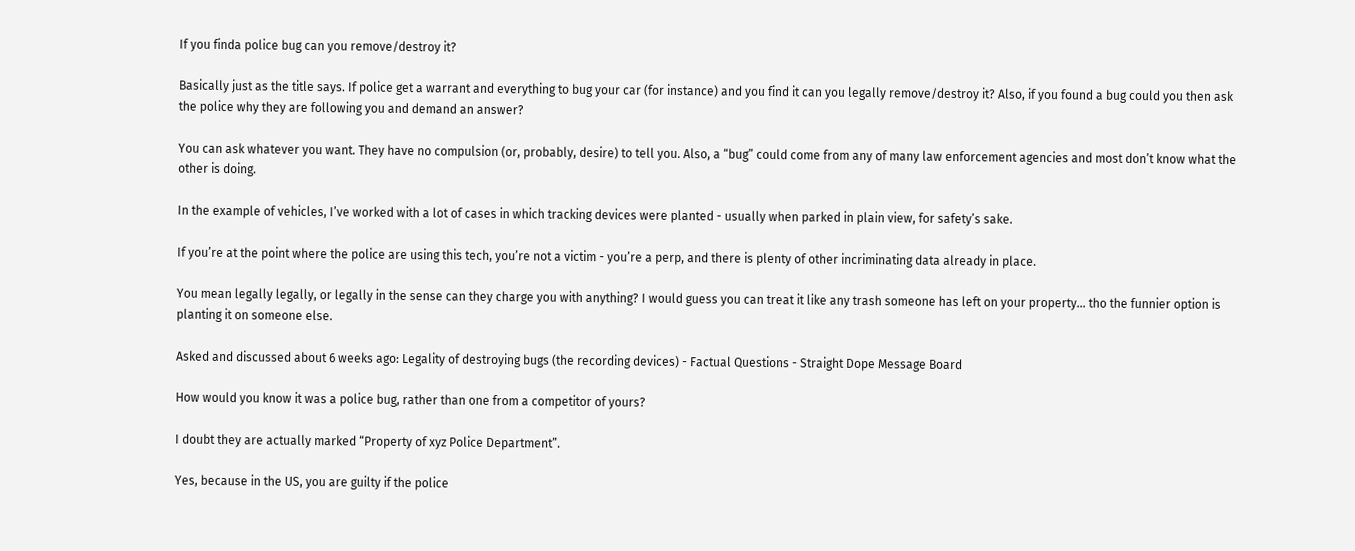If you finda police bug can you remove/destroy it?

Basically just as the title says. If police get a warrant and everything to bug your car (for instance) and you find it can you legally remove/destroy it? Also, if you found a bug could you then ask the police why they are following you and demand an answer?

You can ask whatever you want. They have no compulsion (or, probably, desire) to tell you. Also, a “bug” could come from any of many law enforcement agencies and most don’t know what the other is doing.

In the example of vehicles, I’ve worked with a lot of cases in which tracking devices were planted - usually when parked in plain view, for safety’s sake.

If you’re at the point where the police are using this tech, you’re not a victim - you’re a perp, and there is plenty of other incriminating data already in place.

You mean legally legally, or legally in the sense can they charge you with anything? I would guess you can treat it like any trash someone has left on your property… tho the funnier option is planting it on someone else.

Asked and discussed about 6 weeks ago: Legality of destroying bugs (the recording devices) - Factual Questions - Straight Dope Message Board

How would you know it was a police bug, rather than one from a competitor of yours?

I doubt they are actually marked “Property of xyz Police Department”.

Yes, because in the US, you are guilty if the police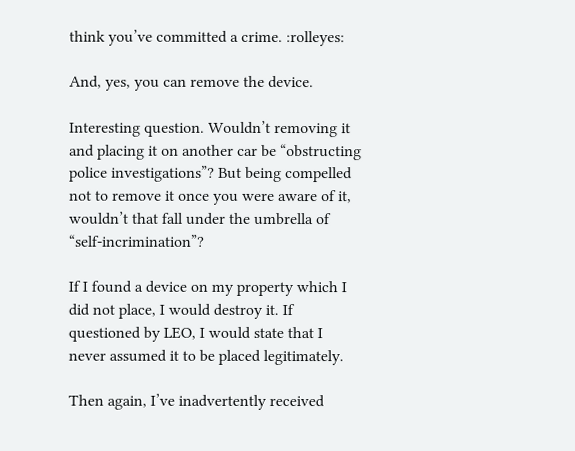think you’ve committed a crime. :rolleyes:

And, yes, you can remove the device.

Interesting question. Wouldn’t removing it and placing it on another car be “obstructing police investigations”? But being compelled not to remove it once you were aware of it, wouldn’t that fall under the umbrella of “self-incrimination”?

If I found a device on my property which I did not place, I would destroy it. If questioned by LEO, I would state that I never assumed it to be placed legitimately.

Then again, I’ve inadvertently received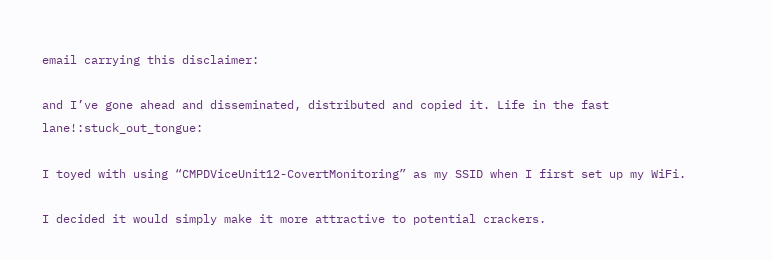email carrying this disclaimer:

and I’ve gone ahead and disseminated, distributed and copied it. Life in the fast lane!:stuck_out_tongue:

I toyed with using “CMPDViceUnit12-CovertMonitoring” as my SSID when I first set up my WiFi.

I decided it would simply make it more attractive to potential crackers.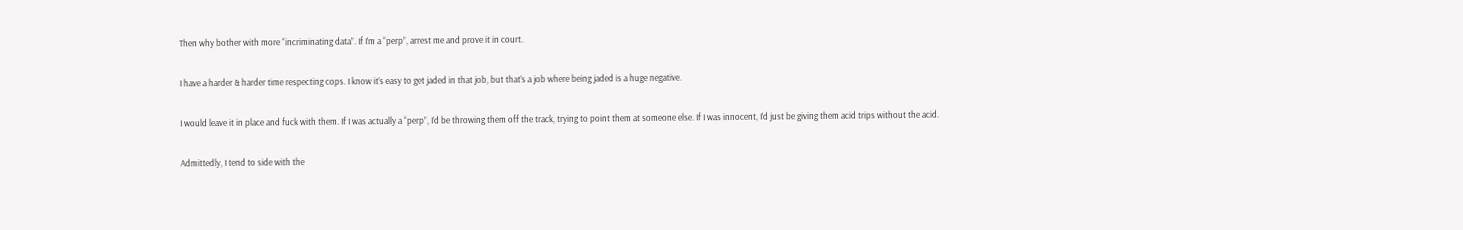Then why bother with more “incriminating data”. If I’m a “perp”, arrest me and prove it in court.

I have a harder & harder time respecting cops. I know it’s easy to get jaded in that job, but that’s a job where being jaded is a huge negative.

I would leave it in place and fuck with them. If I was actually a “perp”, I’d be throwing them off the track, trying to point them at someone else. If I was innocent, I’d just be giving them acid trips without the acid.

Admittedly, I tend to side with the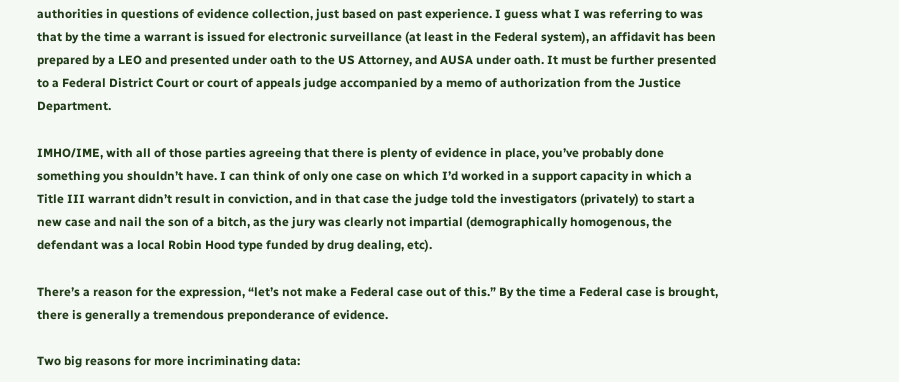authorities in questions of evidence collection, just based on past experience. I guess what I was referring to was that by the time a warrant is issued for electronic surveillance (at least in the Federal system), an affidavit has been prepared by a LEO and presented under oath to the US Attorney, and AUSA under oath. It must be further presented to a Federal District Court or court of appeals judge accompanied by a memo of authorization from the Justice Department.

IMHO/IME, with all of those parties agreeing that there is plenty of evidence in place, you’ve probably done something you shouldn’t have. I can think of only one case on which I’d worked in a support capacity in which a Title III warrant didn’t result in conviction, and in that case the judge told the investigators (privately) to start a new case and nail the son of a bitch, as the jury was clearly not impartial (demographically homogenous, the defendant was a local Robin Hood type funded by drug dealing, etc).

There’s a reason for the expression, “let’s not make a Federal case out of this.” By the time a Federal case is brought, there is generally a tremendous preponderance of evidence.

Two big reasons for more incriminating data: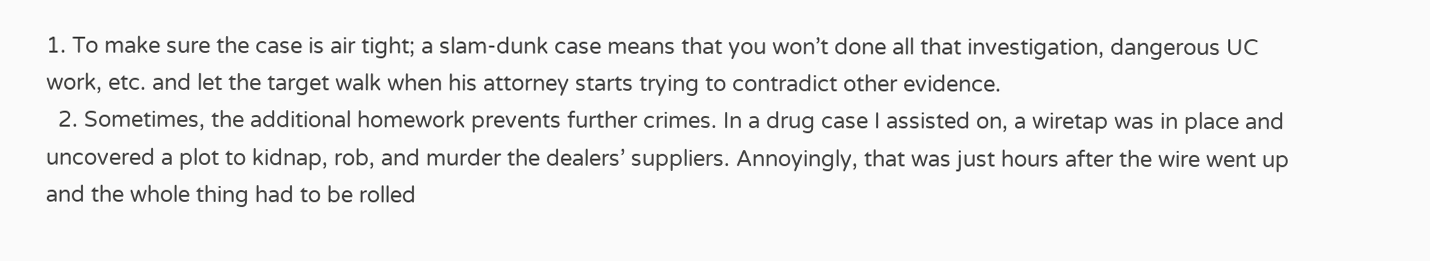1. To make sure the case is air tight; a slam-dunk case means that you won’t done all that investigation, dangerous UC work, etc. and let the target walk when his attorney starts trying to contradict other evidence.
  2. Sometimes, the additional homework prevents further crimes. In a drug case I assisted on, a wiretap was in place and uncovered a plot to kidnap, rob, and murder the dealers’ suppliers. Annoyingly, that was just hours after the wire went up and the whole thing had to be rolled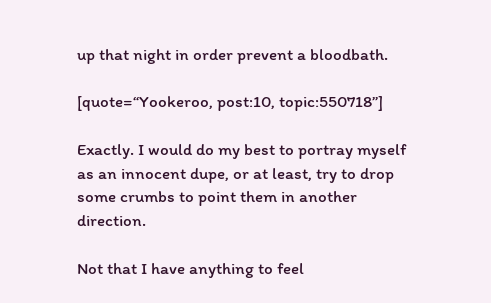up that night in order prevent a bloodbath.

[quote=“Yookeroo, post:10, topic:550718”]

Exactly. I would do my best to portray myself as an innocent dupe, or at least, try to drop some crumbs to point them in another direction.

Not that I have anything to feel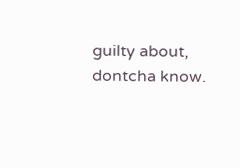guilty about, dontcha know.